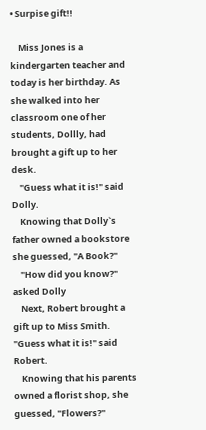• Surpise gift!!

    Miss Jones is a kindergarten teacher and today is her birthday. As she walked into her classroom one of her students, Dollly, had brought a gift up to her desk.
    "Guess what it is!" said Dolly.
    Knowing that Dolly`s father owned a bookstore she guessed, "A Book?"
    "How did you know?" asked Dolly
    Next, Robert brought a gift up to Miss Smith. "Guess what it is!" said Robert.
    Knowing that his parents owned a florist shop, she guessed, "Flowers?"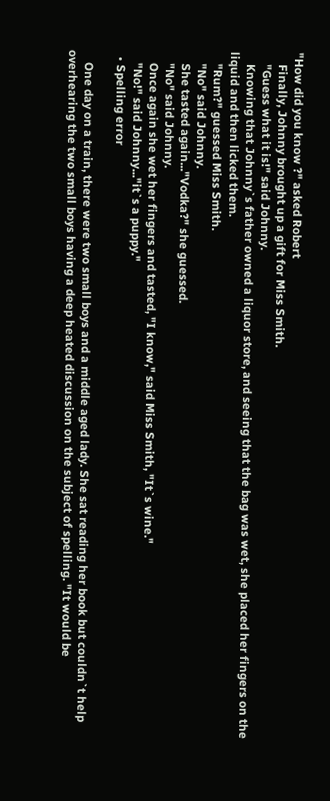"How did you know ?" asked Robert
    Finally, Johnny brought up a gift for Miss Smith.
    "Guess what it is!" said Johnny.
    Knowing that Johnny`s father owned a liquor store, and seeing that the bag was wet, she placed her fingers on the liquid and then licked them.
    "Rum?" guessed Miss Smith.
    "No" said Johnny.
    She tasted again..."Vodka?" she guessed.
    "No" said Johnny.
    Once again she wet her fingers and tasted, "I know," said Miss Smith, "It`s wine."
    "No!" said Johnny..."it`s a puppy."
  • Spelling error

    One day on a train, there were two small boys and a middle aged lady. She sat reading her book but couldn`t help overhearing the two small boys having a deep heated discussion on the subject of spelling. "It would be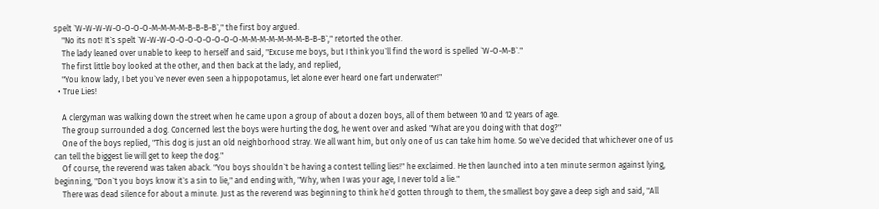spelt `W-W-W-W-O-O-O-O-M-M-M-M-B-B-B-B`," the first boy argued.
    "No its not! It`s spelt `W-W-W-O-O-O-O-O-O-O-O-M-M-M-M-M-M-M-B-B-B`," retorted the other.
    The lady leaned over unable to keep to herself and said, "Excuse me boys, but I think you`ll find the word is spelled `W-O-M-B`."
    The first little boy looked at the other, and then back at the lady, and replied,
    "You know lady, I bet you`ve never even seen a hippopotamus, let alone ever heard one fart underwater!"
  • True Lies!

    A clergyman was walking down the street when he came upon a group of about a dozen boys, all of them between 10 and 12 years of age.
    The group surrounded a dog. Concerned lest the boys were hurting the dog, he went over and asked "What are you doing with that dog?"
    One of the boys replied, "This dog is just an old neighborhood stray. We all want him, but only one of us can take him home. So we`ve decided that whichever one of us can tell the biggest lie will get to keep the dog."
    Of course, the reverend was taken aback. "You boys shouldn`t be having a contest telling lies!" he exclaimed. He then launched into a ten minute sermon against lying, beginning, "Don`t you boys know it`s a sin to lie," and ending with, "Why, when I was your age, I never told a lie."
    There was dead silence for about a minute. Just as the reverend was beginning to think he`d gotten through to them, the smallest boy gave a deep sigh and said, "All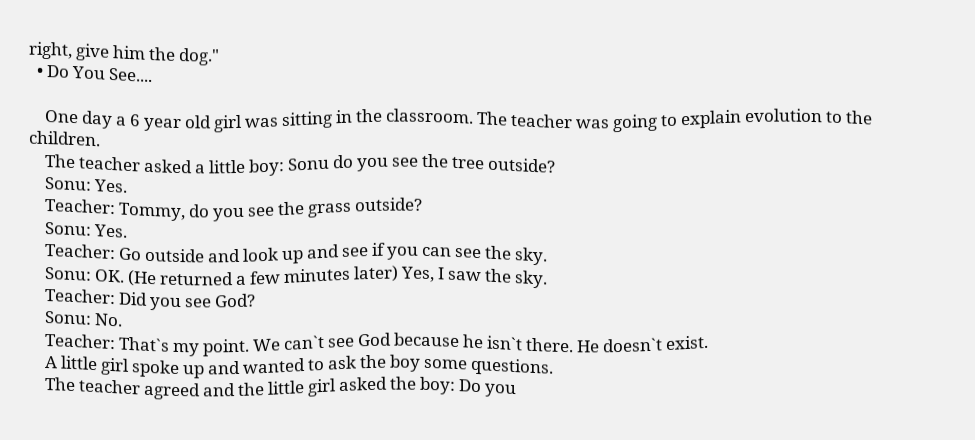right, give him the dog."
  • Do You See....

    One day a 6 year old girl was sitting in the classroom. The teacher was going to explain evolution to the children.
    The teacher asked a little boy: Sonu do you see the tree outside?
    Sonu: Yes.
    Teacher: Tommy, do you see the grass outside?
    Sonu: Yes.
    Teacher: Go outside and look up and see if you can see the sky.
    Sonu: OK. (He returned a few minutes later) Yes, I saw the sky.
    Teacher: Did you see God?
    Sonu: No.
    Teacher: That`s my point. We can`t see God because he isn`t there. He doesn`t exist.
    A little girl spoke up and wanted to ask the boy some questions.
    The teacher agreed and the little girl asked the boy: Do you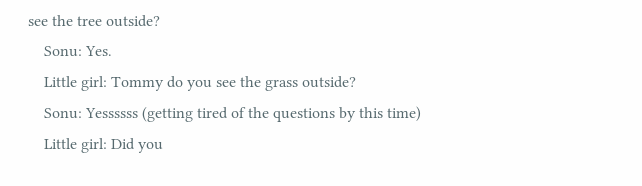see the tree outside?
    Sonu: Yes.
    Little girl: Tommy do you see the grass outside?
    Sonu: Yessssss (getting tired of the questions by this time)
    Little girl: Did you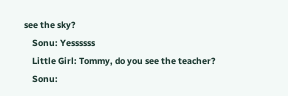see the sky?
    Sonu: Yessssss
    Little Girl: Tommy, do you see the teacher?
    Sonu: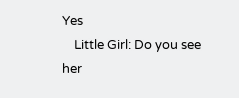Yes
    Little Girl: Do you see her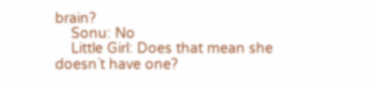brain?
    Sonu: No
    Little Girl: Does that mean she doesn`t have one?